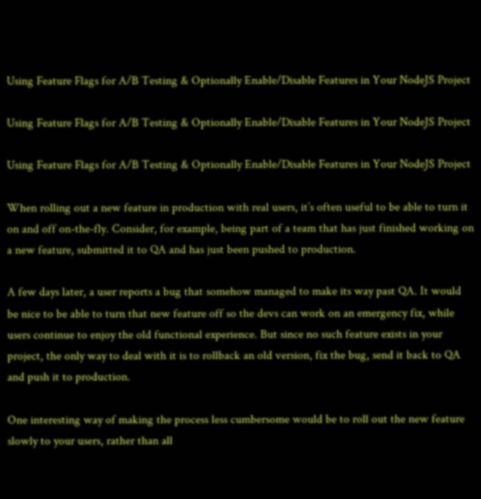Using Feature Flags for A/B Testing & Optionally Enable/Disable Features in Your NodeJS Project

Using Feature Flags for A/B Testing & Optionally Enable/Disable Features in Your NodeJS Project

Using Feature Flags for A/B Testing & Optionally Enable/Disable Features in Your NodeJS Project

When rolling out a new feature in production with real users, it’s often useful to be able to turn it on and off on-the-fly. Consider, for example, being part of a team that has just finished working on a new feature, submitted it to QA and has just been pushed to production.

A few days later, a user reports a bug that somehow managed to make its way past QA. It would be nice to be able to turn that new feature off so the devs can work on an emergency fix, while users continue to enjoy the old functional experience. But since no such feature exists in your project, the only way to deal with it is to rollback an old version, fix the bug, send it back to QA and push it to production.

One interesting way of making the process less cumbersome would be to roll out the new feature slowly to your users, rather than all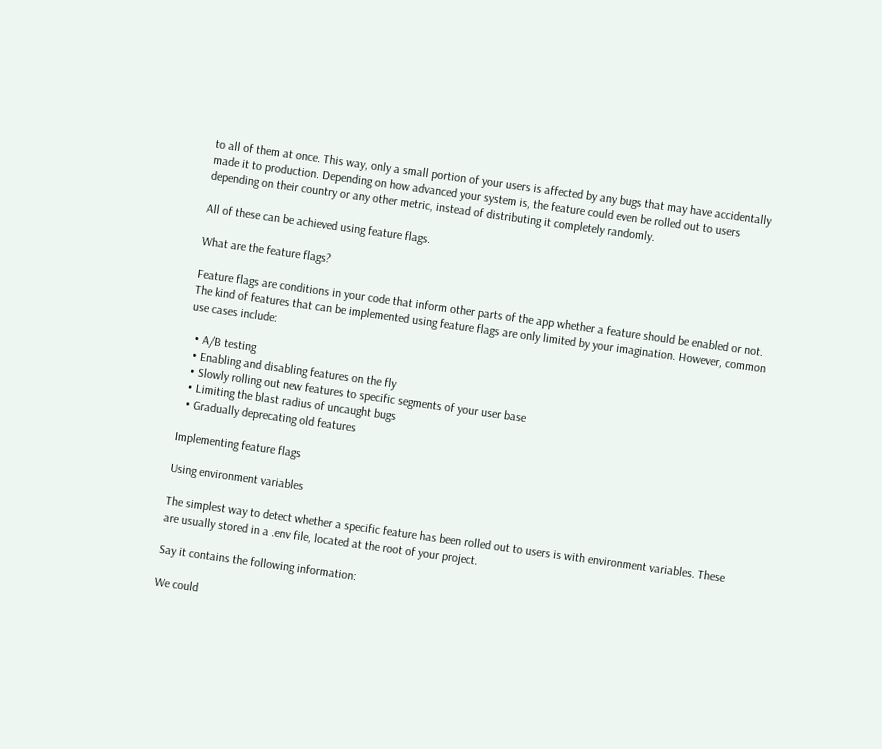to all of them at once. This way, only a small portion of your users is affected by any bugs that may have accidentally made it to production. Depending on how advanced your system is, the feature could even be rolled out to users depending on their country or any other metric, instead of distributing it completely randomly.

All of these can be achieved using feature flags.

What are the feature flags?

Feature flags are conditions in your code that inform other parts of the app whether a feature should be enabled or not. The kind of features that can be implemented using feature flags are only limited by your imagination. However, common use cases include:

  • A/B testing
  • Enabling and disabling features on the fly
  • Slowly rolling out new features to specific segments of your user base
  • Limiting the blast radius of uncaught bugs
  • Gradually deprecating old features

Implementing feature flags

Using environment variables

The simplest way to detect whether a specific feature has been rolled out to users is with environment variables. These are usually stored in a .env file, located at the root of your project.

Say it contains the following information:

We could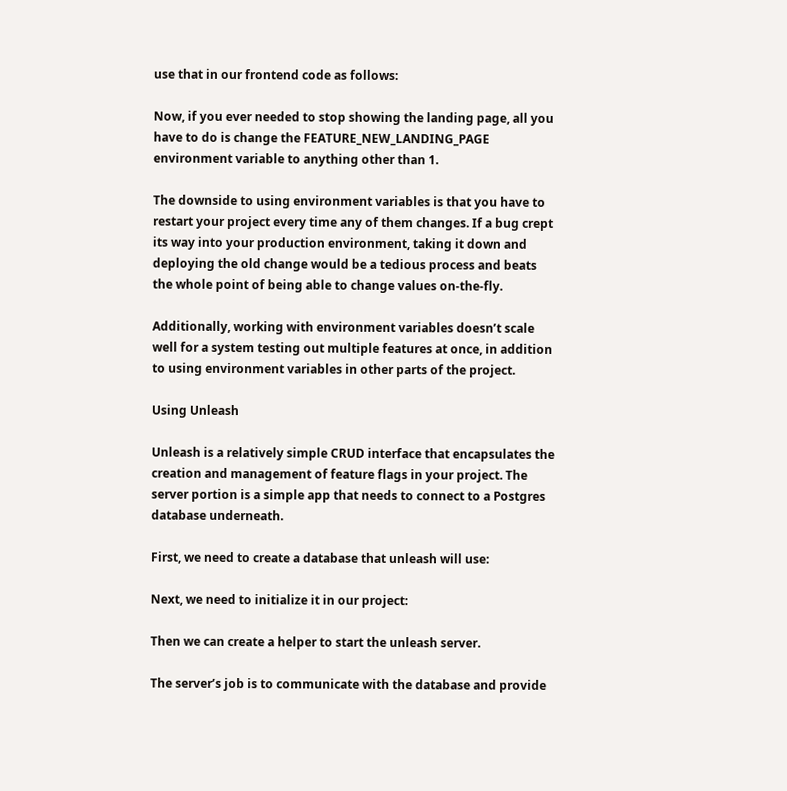use that in our frontend code as follows:

Now, if you ever needed to stop showing the landing page, all you have to do is change the FEATURE_NEW_LANDING_PAGE environment variable to anything other than 1.

The downside to using environment variables is that you have to restart your project every time any of them changes. If a bug crept its way into your production environment, taking it down and deploying the old change would be a tedious process and beats the whole point of being able to change values on-the-fly.

Additionally, working with environment variables doesn’t scale well for a system testing out multiple features at once, in addition to using environment variables in other parts of the project.

Using Unleash

Unleash is a relatively simple CRUD interface that encapsulates the creation and management of feature flags in your project. The server portion is a simple app that needs to connect to a Postgres database underneath.

First, we need to create a database that unleash will use:

Next, we need to initialize it in our project:

Then we can create a helper to start the unleash server.

The server’s job is to communicate with the database and provide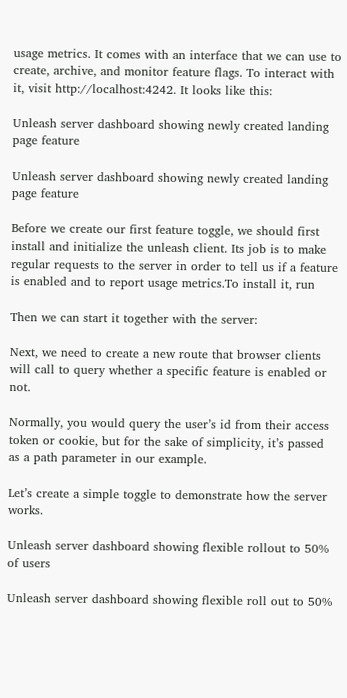usage metrics. It comes with an interface that we can use to create, archive, and monitor feature flags. To interact with it, visit http://localhost:4242. It looks like this:

Unleash server dashboard showing newly created landing page feature

Unleash server dashboard showing newly created landing page feature

Before we create our first feature toggle, we should first install and initialize the unleash client. Its job is to make regular requests to the server in order to tell us if a feature is enabled and to report usage metrics.To install it, run

Then we can start it together with the server:

Next, we need to create a new route that browser clients will call to query whether a specific feature is enabled or not.

Normally, you would query the user’s id from their access token or cookie, but for the sake of simplicity, it’s passed as a path parameter in our example.

Let’s create a simple toggle to demonstrate how the server works.

Unleash server dashboard showing flexible rollout to 50% of users

Unleash server dashboard showing flexible roll out to 50%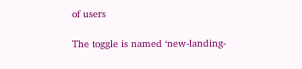of users

The toggle is named ‘new-landing-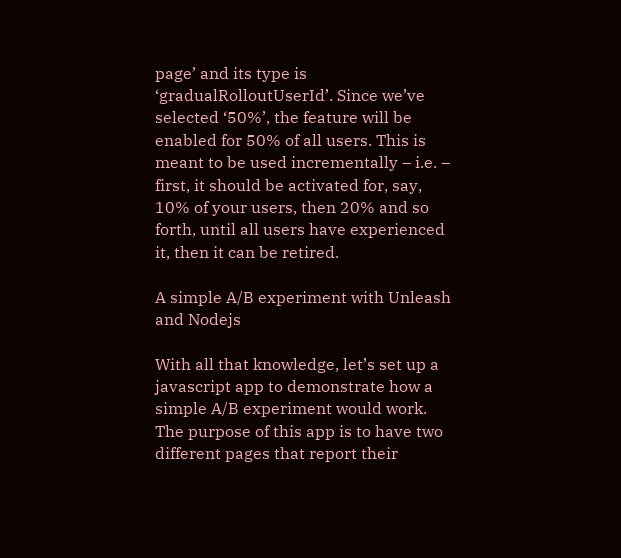page’ and its type is ‘gradualRolloutUserId’. Since we’ve selected ‘50%’, the feature will be enabled for 50% of all users. This is meant to be used incrementally – i.e. – first, it should be activated for, say, 10% of your users, then 20% and so forth, until all users have experienced it, then it can be retired.

A simple A/B experiment with Unleash and Nodejs

With all that knowledge, let’s set up a javascript app to demonstrate how a simple A/B experiment would work. The purpose of this app is to have two different pages that report their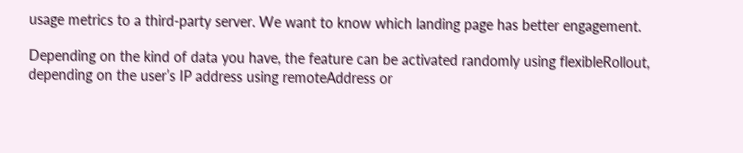usage metrics to a third-party server. We want to know which landing page has better engagement.

Depending on the kind of data you have, the feature can be activated randomly using flexibleRollout, depending on the user’s IP address using remoteAddress or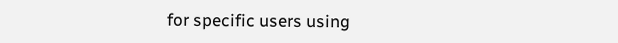for specific users using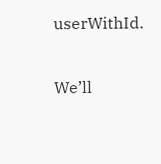userWithId.

We’ll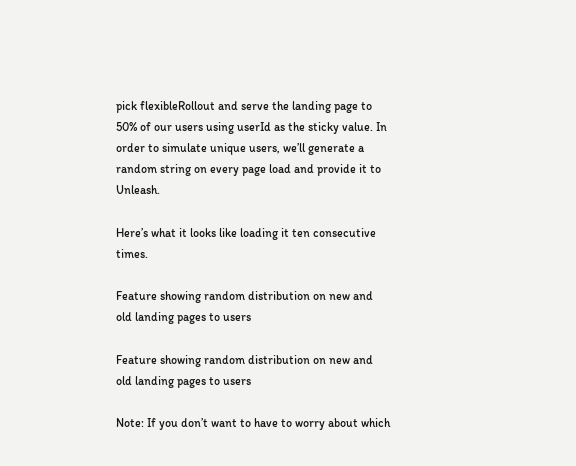pick flexibleRollout and serve the landing page to 50% of our users using userId as the sticky value. In order to simulate unique users, we’ll generate a random string on every page load and provide it to Unleash.

Here’s what it looks like loading it ten consecutive times.

Feature showing random distribution on new and old landing pages to users

Feature showing random distribution on new and old landing pages to users

Note: If you don’t want to have to worry about which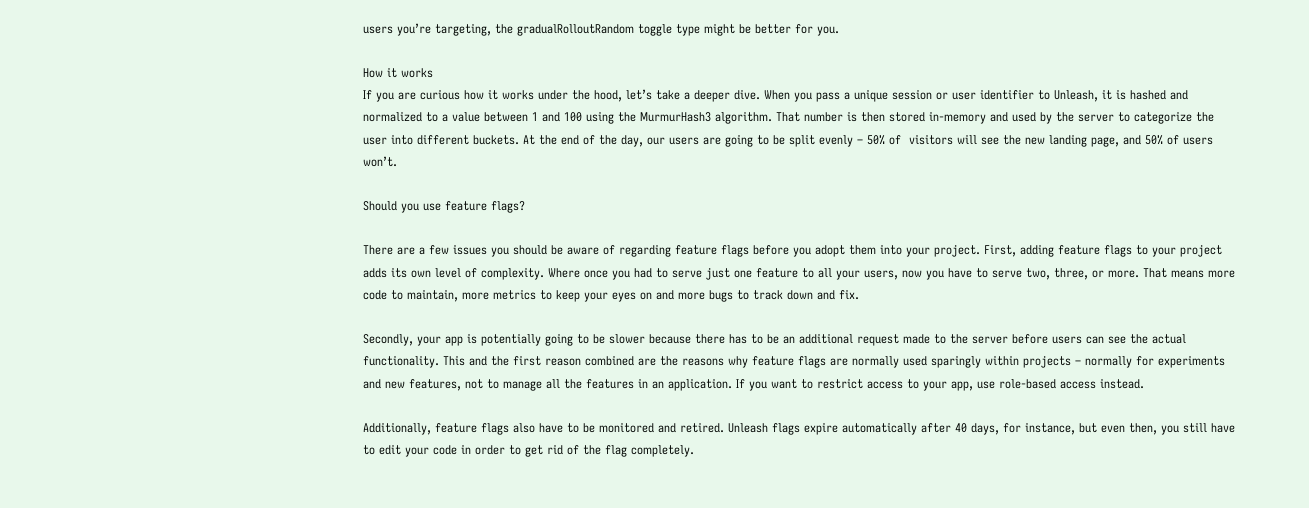users you’re targeting, the gradualRolloutRandom toggle type might be better for you.

How it works
If you are curious how it works under the hood, let’s take a deeper dive. When you pass a unique session or user identifier to Unleash, it is hashed and normalized to a value between 1 and 100 using the MurmurHash3 algorithm. That number is then stored in-memory and used by the server to categorize the user into different buckets. At the end of the day, our users are going to be split evenly – 50% of  visitors will see the new landing page, and 50% of users won’t.

Should you use feature flags?

There are a few issues you should be aware of regarding feature flags before you adopt them into your project. First, adding feature flags to your project adds its own level of complexity. Where once you had to serve just one feature to all your users, now you have to serve two, three, or more. That means more code to maintain, more metrics to keep your eyes on and more bugs to track down and fix.

Secondly, your app is potentially going to be slower because there has to be an additional request made to the server before users can see the actual functionality. This and the first reason combined are the reasons why feature flags are normally used sparingly within projects – normally for experiments and new features, not to manage all the features in an application. If you want to restrict access to your app, use role-based access instead.

Additionally, feature flags also have to be monitored and retired. Unleash flags expire automatically after 40 days, for instance, but even then, you still have to edit your code in order to get rid of the flag completely.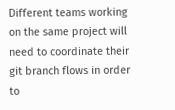Different teams working on the same project will need to coordinate their git branch flows in order to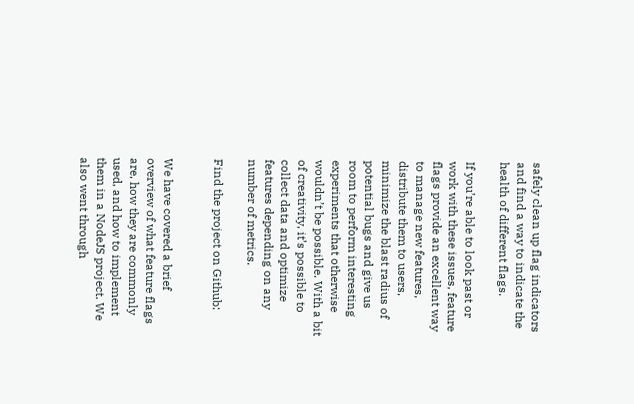safely clean up flag indicators and find a way to indicate the health of different flags.

If you’re able to look past or work with these issues, feature flags provide an excellent way to manage new features, distribute them to users, minimize the blast radius of potential bugs and give us room to perform interesting experiments that otherwise wouldn’t be possible. With a bit of creativity, it’s possible to collect data and optimize features depending on any number of metrics.

Find the project on Github:


We have covered a brief overview of what feature flags are, how they are commonly used, and how to implement them in a NodeJS project. We also went through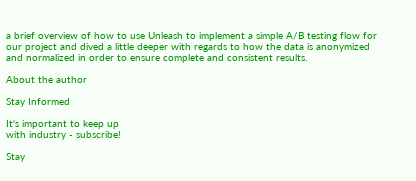a brief overview of how to use Unleash to implement a simple A/B testing flow for our project and dived a little deeper with regards to how the data is anonymized and normalized in order to ensure complete and consistent results.

About the author

Stay Informed

It's important to keep up
with industry - subscribe!

Stay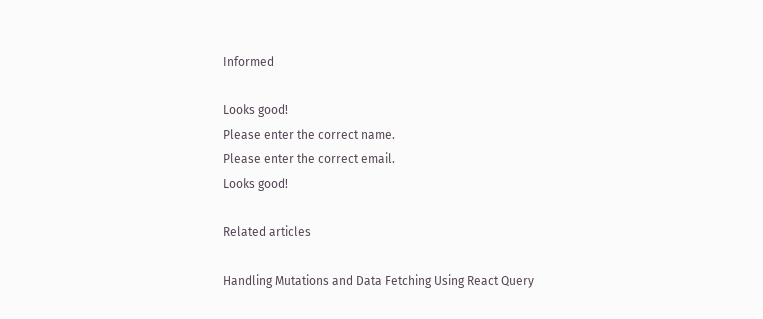Informed

Looks good!
Please enter the correct name.
Please enter the correct email.
Looks good!

Related articles

Handling Mutations and Data Fetching Using React Query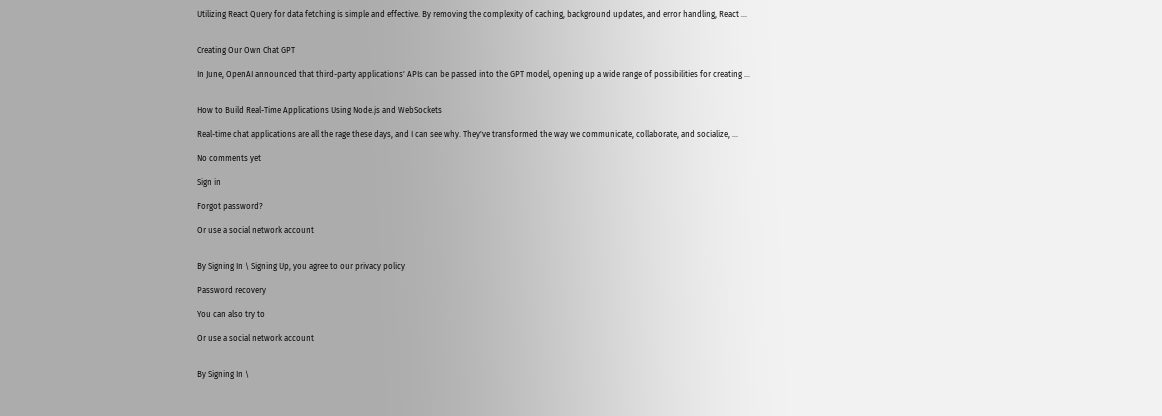Utilizing React Query for data fetching is simple and effective. By removing the complexity of caching, background updates, and error handling, React ...


Creating Our Own Chat GPT

In June, OpenAI announced that third-party applications' APIs can be passed into the GPT model, opening up a wide range of possibilities for creating ...


How to Build Real-Time Applications Using Node.js and WebSockets

Real-time chat applications are all the rage these days, and I can see why. They've transformed the way we communicate, collaborate, and socialize, ...

No comments yet

Sign in

Forgot password?

Or use a social network account


By Signing In \ Signing Up, you agree to our privacy policy

Password recovery

You can also try to

Or use a social network account


By Signing In \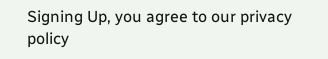Signing Up, you agree to our privacy policy